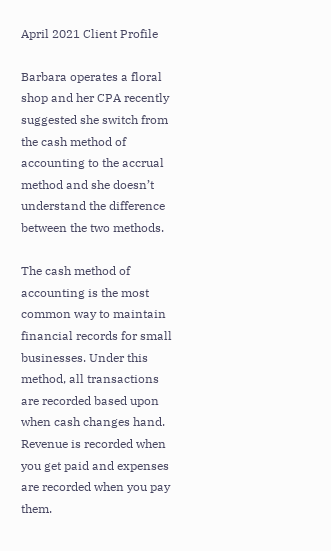April 2021 Client Profile

Barbara operates a floral shop and her CPA recently suggested she switch from the cash method of accounting to the accrual method and she doesn’t understand the difference between the two methods.

The cash method of accounting is the most common way to maintain financial records for small businesses. Under this method, all transactions are recorded based upon when cash changes hand. Revenue is recorded when you get paid and expenses are recorded when you pay them.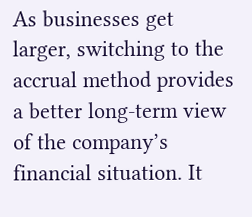As businesses get larger, switching to the accrual method provides a better long-term view of the company’s financial situation. It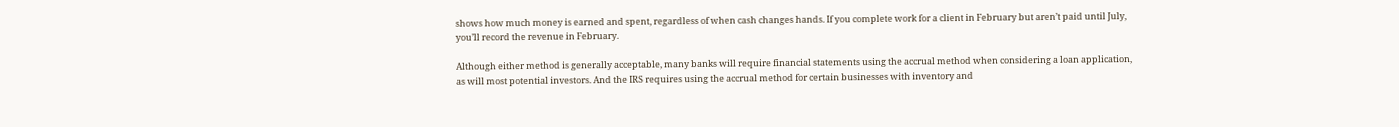shows how much money is earned and spent, regardless of when cash changes hands. If you complete work for a client in February but aren’t paid until July, you’ll record the revenue in February.

Although either method is generally acceptable, many banks will require financial statements using the accrual method when considering a loan application, as will most potential investors. And the IRS requires using the accrual method for certain businesses with inventory and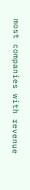most companies with revenue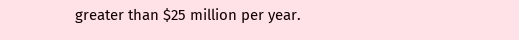greater than $25 million per year.